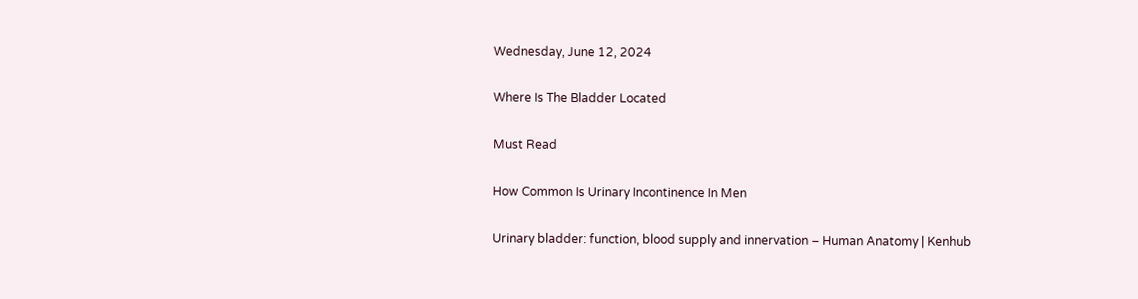Wednesday, June 12, 2024

Where Is The Bladder Located

Must Read

How Common Is Urinary Incontinence In Men

Urinary bladder: function, blood supply and innervation – Human Anatomy | Kenhub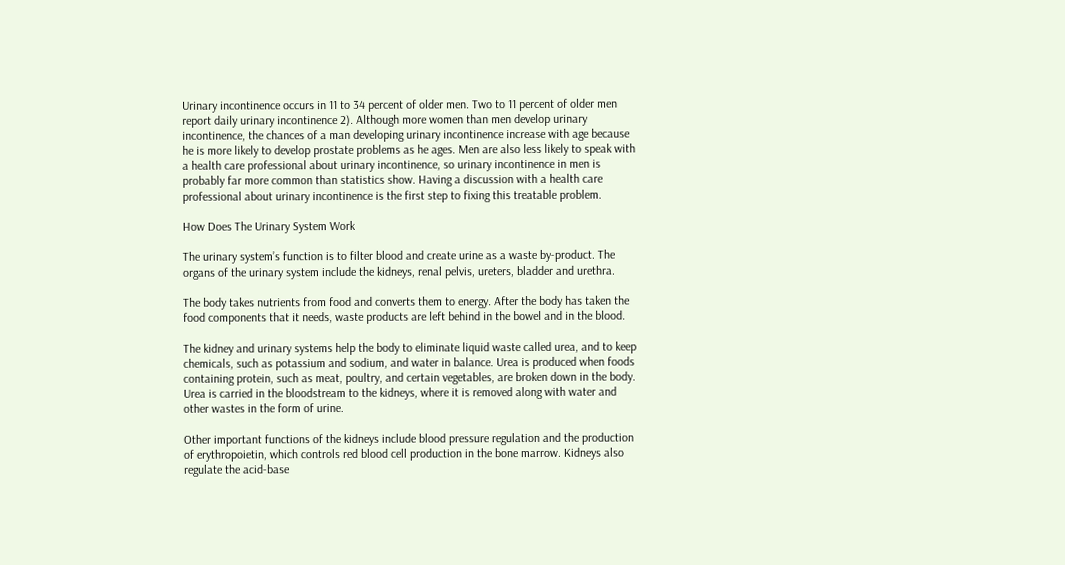Urinary incontinence occurs in 11 to 34 percent of older men. Two to 11 percent of older men report daily urinary incontinence 2). Although more women than men develop urinary incontinence, the chances of a man developing urinary incontinence increase with age because he is more likely to develop prostate problems as he ages. Men are also less likely to speak with a health care professional about urinary incontinence, so urinary incontinence in men is probably far more common than statistics show. Having a discussion with a health care professional about urinary incontinence is the first step to fixing this treatable problem.

How Does The Urinary System Work

The urinary system’s function is to filter blood and create urine as a waste by-product. The organs of the urinary system include the kidneys, renal pelvis, ureters, bladder and urethra.

The body takes nutrients from food and converts them to energy. After the body has taken the food components that it needs, waste products are left behind in the bowel and in the blood.

The kidney and urinary systems help the body to eliminate liquid waste called urea, and to keep chemicals, such as potassium and sodium, and water in balance. Urea is produced when foods containing protein, such as meat, poultry, and certain vegetables, are broken down in the body. Urea is carried in the bloodstream to the kidneys, where it is removed along with water and other wastes in the form of urine.

Other important functions of the kidneys include blood pressure regulation and the production of erythropoietin, which controls red blood cell production in the bone marrow. Kidneys also regulate the acid-base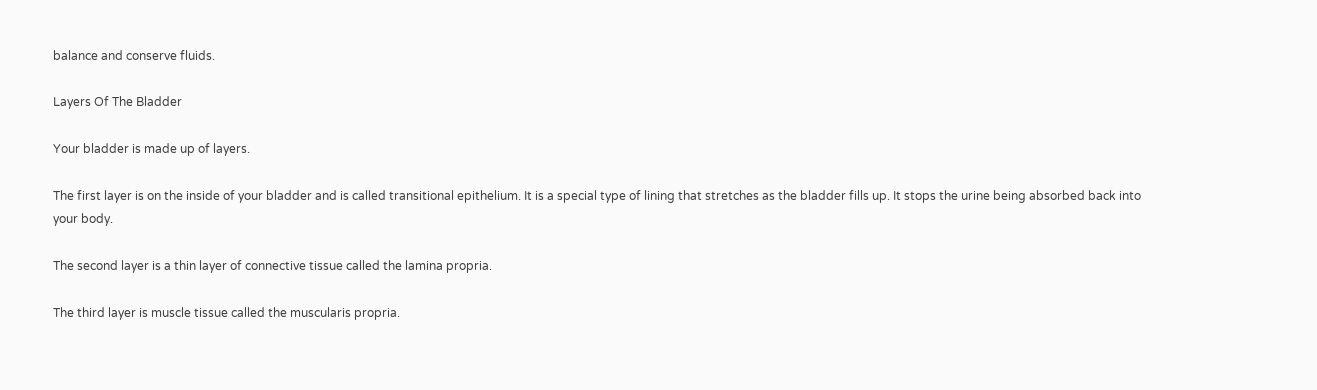balance and conserve fluids.

Layers Of The Bladder

Your bladder is made up of layers.

The first layer is on the inside of your bladder and is called transitional epithelium. It is a special type of lining that stretches as the bladder fills up. It stops the urine being absorbed back into your body.

The second layer is a thin layer of connective tissue called the lamina propria.

The third layer is muscle tissue called the muscularis propria.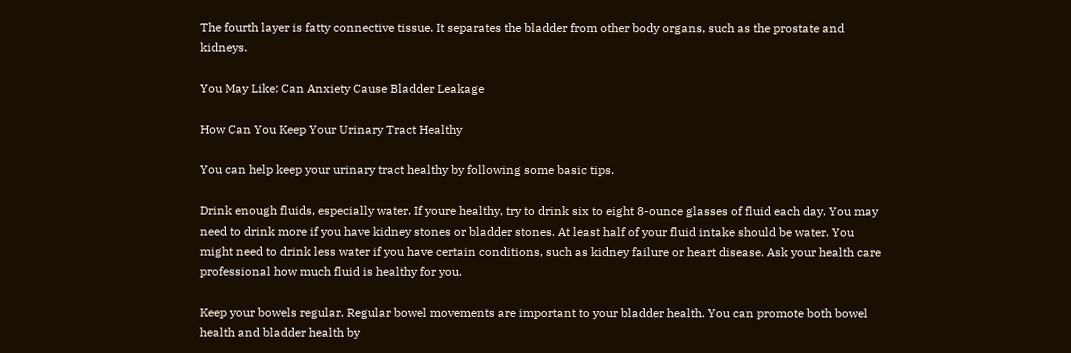The fourth layer is fatty connective tissue. It separates the bladder from other body organs, such as the prostate and kidneys.

You May Like: Can Anxiety Cause Bladder Leakage

How Can You Keep Your Urinary Tract Healthy

You can help keep your urinary tract healthy by following some basic tips.

Drink enough fluids, especially water. If youre healthy, try to drink six to eight 8-ounce glasses of fluid each day. You may need to drink more if you have kidney stones or bladder stones. At least half of your fluid intake should be water. You might need to drink less water if you have certain conditions, such as kidney failure or heart disease. Ask your health care professional how much fluid is healthy for you.

Keep your bowels regular. Regular bowel movements are important to your bladder health. You can promote both bowel health and bladder health by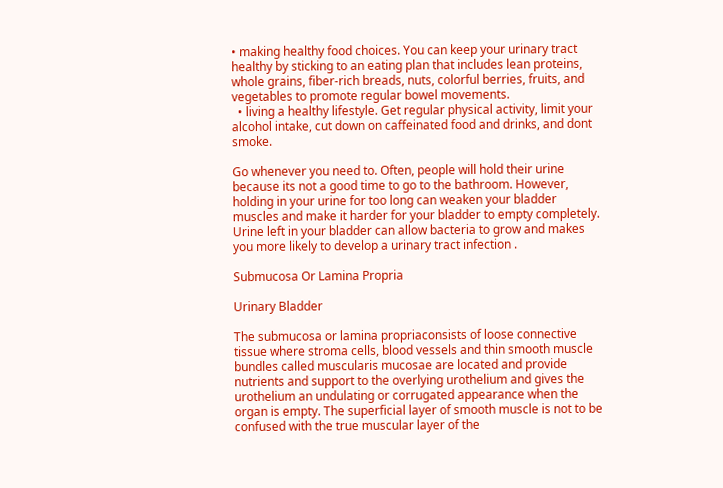• making healthy food choices. You can keep your urinary tract healthy by sticking to an eating plan that includes lean proteins, whole grains, fiber-rich breads, nuts, colorful berries, fruits, and vegetables to promote regular bowel movements.
  • living a healthy lifestyle. Get regular physical activity, limit your alcohol intake, cut down on caffeinated food and drinks, and dont smoke.

Go whenever you need to. Often, people will hold their urine because its not a good time to go to the bathroom. However, holding in your urine for too long can weaken your bladder muscles and make it harder for your bladder to empty completely. Urine left in your bladder can allow bacteria to grow and makes you more likely to develop a urinary tract infection .

Submucosa Or Lamina Propria

Urinary Bladder

The submucosa or lamina propriaconsists of loose connective tissue where stroma cells, blood vessels and thin smooth muscle bundles called muscularis mucosae are located and provide nutrients and support to the overlying urothelium and gives the urothelium an undulating or corrugated appearance when the organ is empty. The superficial layer of smooth muscle is not to be confused with the true muscular layer of the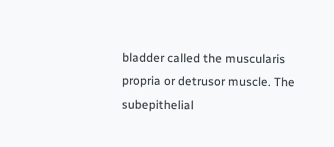bladder called the muscularis propria or detrusor muscle. The subepithelial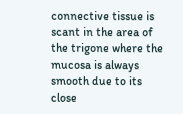connective tissue is scant in the area of the trigone where the mucosa is always smooth due to its close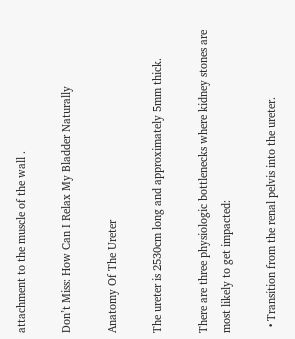attachment to the muscle of the wall .

Don’t Miss: How Can I Relax My Bladder Naturally

Anatomy Of The Ureter

The ureter is 2530cm long and approximately 5mm thick.

There are three physiologic bottlenecks where kidney stones are most likely to get impacted:

  • Transition from the renal pelvis into the ureter.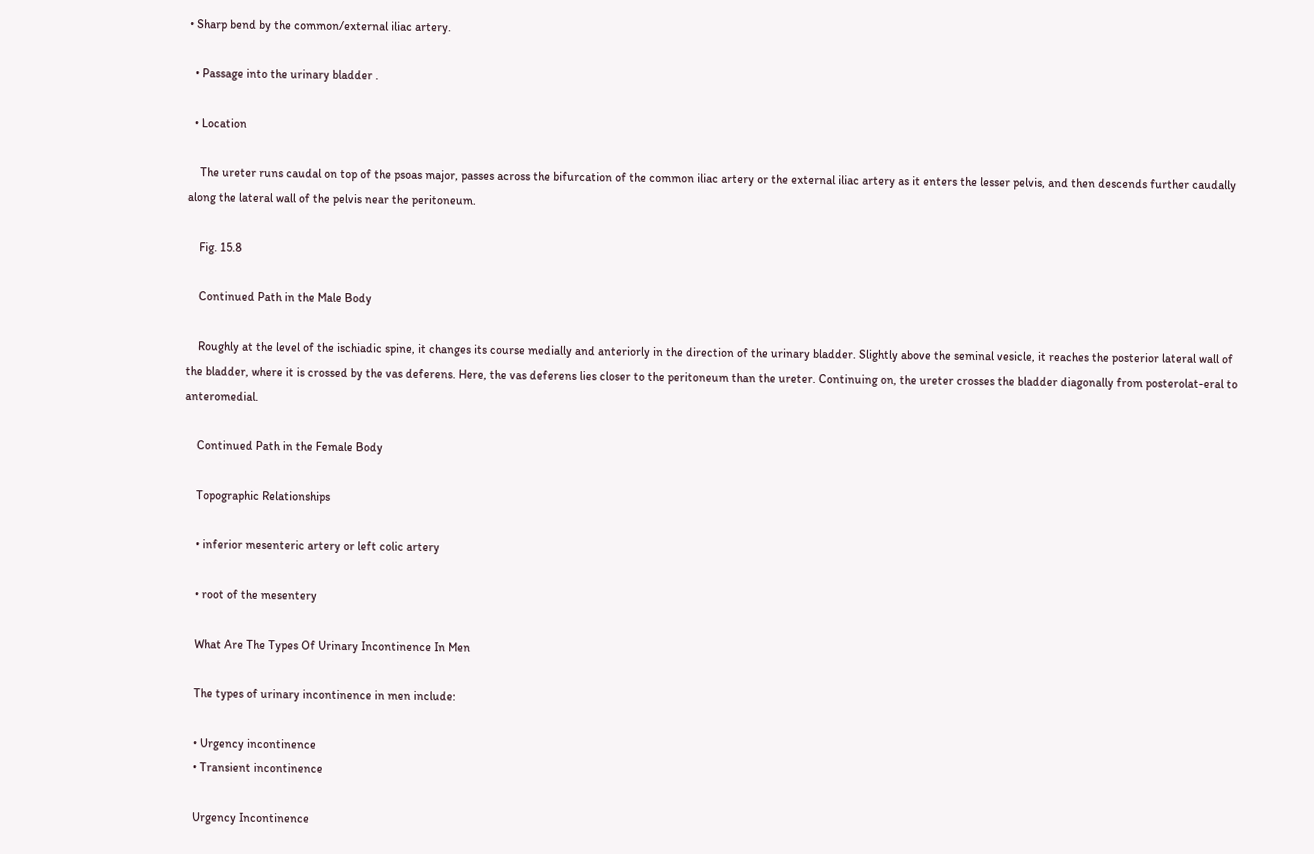• Sharp bend by the common/external iliac artery.

  • Passage into the urinary bladder .

  • Location

    The ureter runs caudal on top of the psoas major, passes across the bifurcation of the common iliac artery or the external iliac artery as it enters the lesser pelvis, and then descends further caudally along the lateral wall of the pelvis near the peritoneum.

    Fig. 15.8

    Continued Path in the Male Body

    Roughly at the level of the ischiadic spine, it changes its course medially and anteriorly in the direction of the urinary bladder. Slightly above the seminal vesicle, it reaches the posterior lateral wall of the bladder, where it is crossed by the vas deferens. Here, the vas deferens lies closer to the peritoneum than the ureter. Continuing on, the ureter crosses the bladder diagonally from posterolat-eral to anteromedial.

    Continued Path in the Female Body

    Topographic Relationships

    • inferior mesenteric artery or left colic artery

    • root of the mesentery

    What Are The Types Of Urinary Incontinence In Men

    The types of urinary incontinence in men include:

    • Urgency incontinence
    • Transient incontinence

    Urgency Incontinence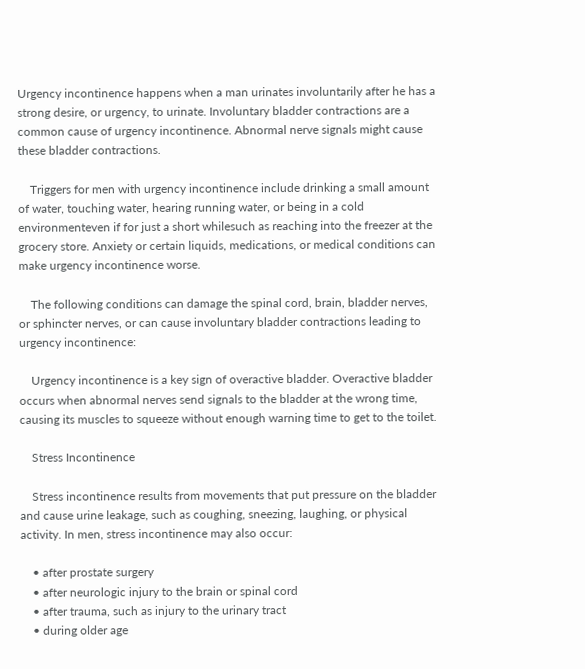Urgency incontinence happens when a man urinates involuntarily after he has a strong desire, or urgency, to urinate. Involuntary bladder contractions are a common cause of urgency incontinence. Abnormal nerve signals might cause these bladder contractions.

    Triggers for men with urgency incontinence include drinking a small amount of water, touching water, hearing running water, or being in a cold environmenteven if for just a short whilesuch as reaching into the freezer at the grocery store. Anxiety or certain liquids, medications, or medical conditions can make urgency incontinence worse.

    The following conditions can damage the spinal cord, brain, bladder nerves, or sphincter nerves, or can cause involuntary bladder contractions leading to urgency incontinence:

    Urgency incontinence is a key sign of overactive bladder. Overactive bladder occurs when abnormal nerves send signals to the bladder at the wrong time, causing its muscles to squeeze without enough warning time to get to the toilet.

    Stress Incontinence

    Stress incontinence results from movements that put pressure on the bladder and cause urine leakage, such as coughing, sneezing, laughing, or physical activity. In men, stress incontinence may also occur:

    • after prostate surgery
    • after neurologic injury to the brain or spinal cord
    • after trauma, such as injury to the urinary tract
    • during older age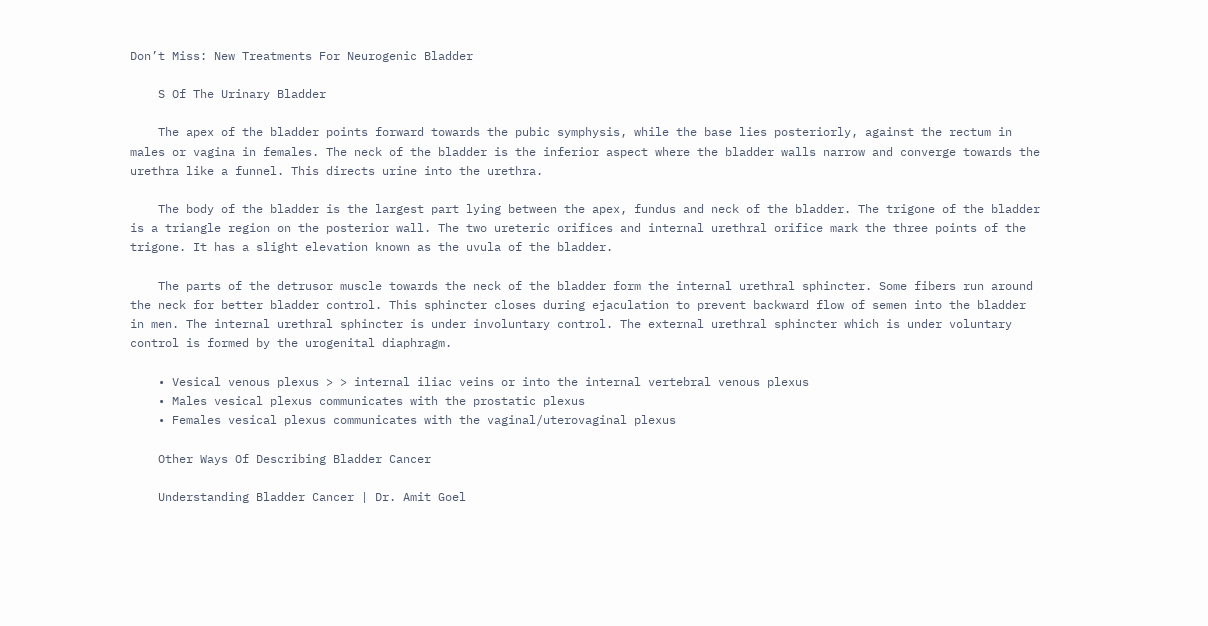Don’t Miss: New Treatments For Neurogenic Bladder

    S Of The Urinary Bladder

    The apex of the bladder points forward towards the pubic symphysis, while the base lies posteriorly, against the rectum in males or vagina in females. The neck of the bladder is the inferior aspect where the bladder walls narrow and converge towards the urethra like a funnel. This directs urine into the urethra.

    The body of the bladder is the largest part lying between the apex, fundus and neck of the bladder. The trigone of the bladder is a triangle region on the posterior wall. The two ureteric orifices and internal urethral orifice mark the three points of the trigone. It has a slight elevation known as the uvula of the bladder.

    The parts of the detrusor muscle towards the neck of the bladder form the internal urethral sphincter. Some fibers run around the neck for better bladder control. This sphincter closes during ejaculation to prevent backward flow of semen into the bladder in men. The internal urethral sphincter is under involuntary control. The external urethral sphincter which is under voluntary control is formed by the urogenital diaphragm.

    • Vesical venous plexus > > internal iliac veins or into the internal vertebral venous plexus
    • Males vesical plexus communicates with the prostatic plexus
    • Females vesical plexus communicates with the vaginal/uterovaginal plexus

    Other Ways Of Describing Bladder Cancer

    Understanding Bladder Cancer | Dr. Amit Goel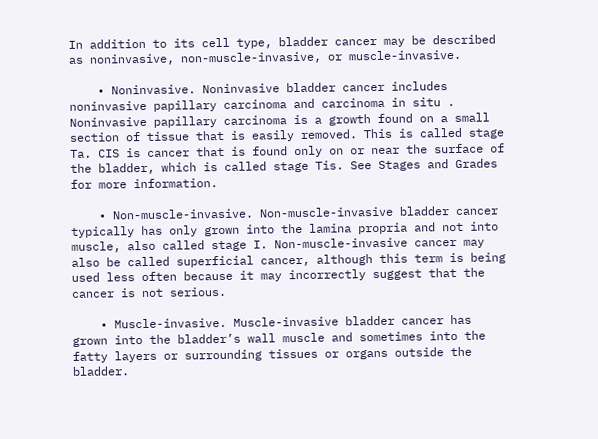In addition to its cell type, bladder cancer may be described as noninvasive, non-muscle-invasive, or muscle-invasive.

    • Noninvasive. Noninvasive bladder cancer includes noninvasive papillary carcinoma and carcinoma in situ . Noninvasive papillary carcinoma is a growth found on a small section of tissue that is easily removed. This is called stage Ta. CIS is cancer that is found only on or near the surface of the bladder, which is called stage Tis. See Stages and Grades for more information.

    • Non-muscle-invasive. Non-muscle-invasive bladder cancer typically has only grown into the lamina propria and not into muscle, also called stage I. Non-muscle-invasive cancer may also be called superficial cancer, although this term is being used less often because it may incorrectly suggest that the cancer is not serious.

    • Muscle-invasive. Muscle-invasive bladder cancer has grown into the bladder’s wall muscle and sometimes into the fatty layers or surrounding tissues or organs outside the bladder.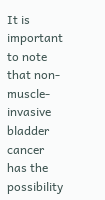It is important to note that non-muscle-invasive bladder cancer has the possibility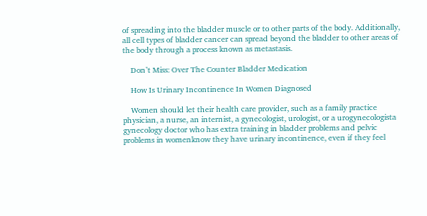of spreading into the bladder muscle or to other parts of the body. Additionally, all cell types of bladder cancer can spread beyond the bladder to other areas of the body through a process known as metastasis.

    Don’t Miss: Over The Counter Bladder Medication

    How Is Urinary Incontinence In Women Diagnosed

    Women should let their health care provider, such as a family practice physician, a nurse, an internist, a gynecologist, urologist, or a urogynecologista gynecology doctor who has extra training in bladder problems and pelvic problems in womenknow they have urinary incontinence, even if they feel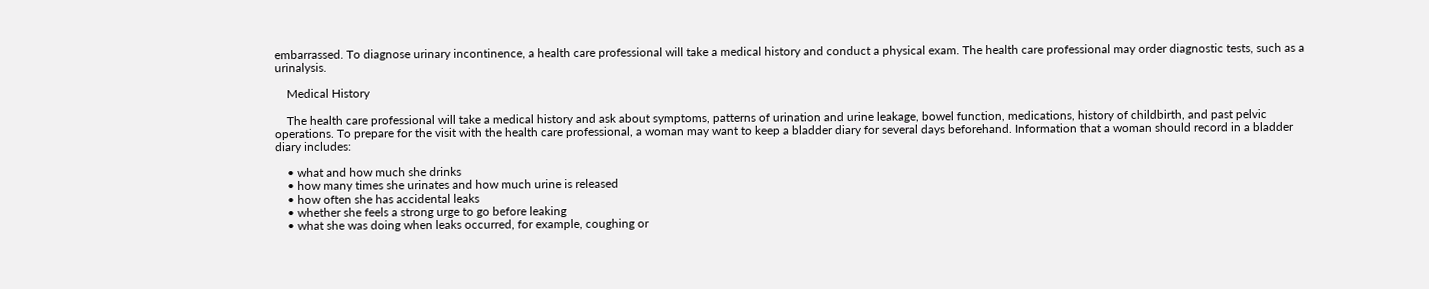embarrassed. To diagnose urinary incontinence, a health care professional will take a medical history and conduct a physical exam. The health care professional may order diagnostic tests, such as a urinalysis.

    Medical History

    The health care professional will take a medical history and ask about symptoms, patterns of urination and urine leakage, bowel function, medications, history of childbirth, and past pelvic operations. To prepare for the visit with the health care professional, a woman may want to keep a bladder diary for several days beforehand. Information that a woman should record in a bladder diary includes:

    • what and how much she drinks
    • how many times she urinates and how much urine is released
    • how often she has accidental leaks
    • whether she feels a strong urge to go before leaking
    • what she was doing when leaks occurred, for example, coughing or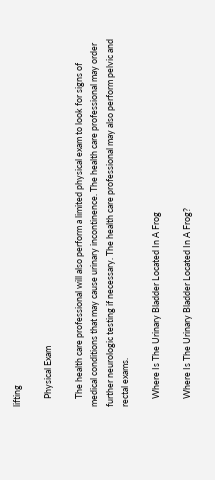lifting

    Physical Exam

    The health care professional will also perform a limited physical exam to look for signs of medical conditions that may cause urinary incontinence. The health care professional may order further neurologic testing if necessary. The health care professional may also perform pelvic and rectal exams.

    Where Is The Urinary Bladder Located In A Frog

    Where Is The Urinary Bladder Located In A Frog?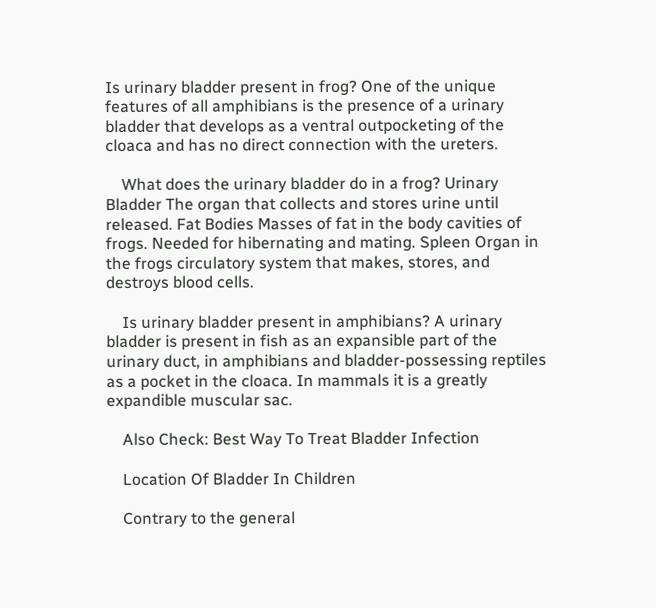Is urinary bladder present in frog? One of the unique features of all amphibians is the presence of a urinary bladder that develops as a ventral outpocketing of the cloaca and has no direct connection with the ureters.

    What does the urinary bladder do in a frog? Urinary Bladder The organ that collects and stores urine until released. Fat Bodies Masses of fat in the body cavities of frogs. Needed for hibernating and mating. Spleen Organ in the frogs circulatory system that makes, stores, and destroys blood cells.

    Is urinary bladder present in amphibians? A urinary bladder is present in fish as an expansible part of the urinary duct, in amphibians and bladder-possessing reptiles as a pocket in the cloaca. In mammals it is a greatly expandible muscular sac.

    Also Check: Best Way To Treat Bladder Infection

    Location Of Bladder In Children

    Contrary to the general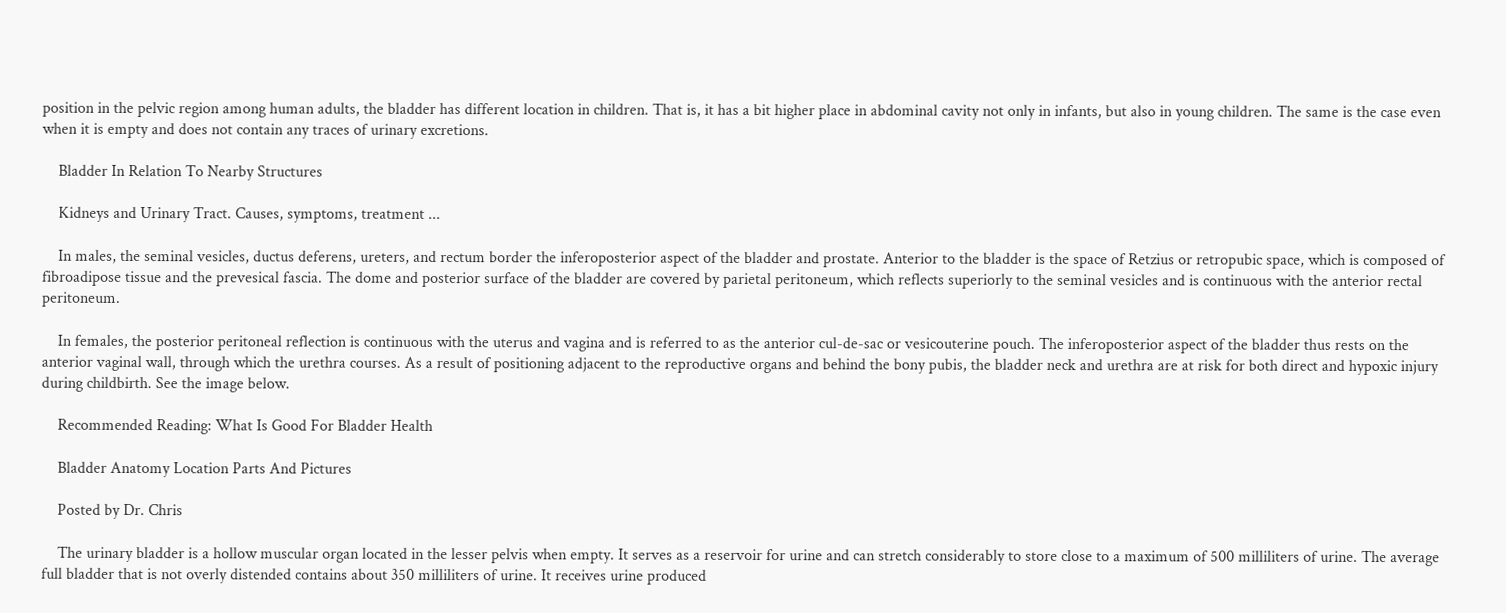position in the pelvic region among human adults, the bladder has different location in children. That is, it has a bit higher place in abdominal cavity not only in infants, but also in young children. The same is the case even when it is empty and does not contain any traces of urinary excretions.

    Bladder In Relation To Nearby Structures

    Kidneys and Urinary Tract. Causes, symptoms, treatment ...

    In males, the seminal vesicles, ductus deferens, ureters, and rectum border the inferoposterior aspect of the bladder and prostate. Anterior to the bladder is the space of Retzius or retropubic space, which is composed of fibroadipose tissue and the prevesical fascia. The dome and posterior surface of the bladder are covered by parietal peritoneum, which reflects superiorly to the seminal vesicles and is continuous with the anterior rectal peritoneum.

    In females, the posterior peritoneal reflection is continuous with the uterus and vagina and is referred to as the anterior cul-de-sac or vesicouterine pouch. The inferoposterior aspect of the bladder thus rests on the anterior vaginal wall, through which the urethra courses. As a result of positioning adjacent to the reproductive organs and behind the bony pubis, the bladder neck and urethra are at risk for both direct and hypoxic injury during childbirth. See the image below.

    Recommended Reading: What Is Good For Bladder Health

    Bladder Anatomy Location Parts And Pictures

    Posted by Dr. Chris

    The urinary bladder is a hollow muscular organ located in the lesser pelvis when empty. It serves as a reservoir for urine and can stretch considerably to store close to a maximum of 500 milliliters of urine. The average full bladder that is not overly distended contains about 350 milliliters of urine. It receives urine produced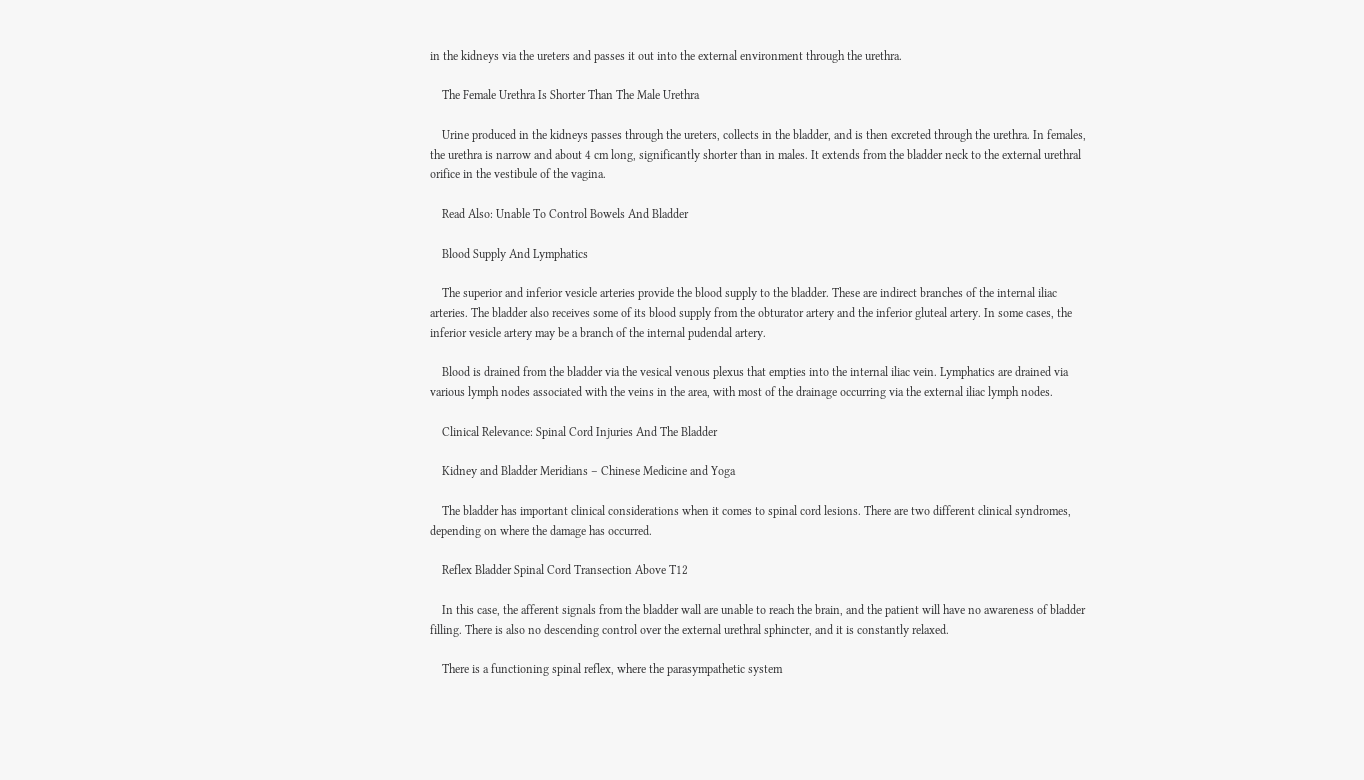in the kidneys via the ureters and passes it out into the external environment through the urethra.

    The Female Urethra Is Shorter Than The Male Urethra

    Urine produced in the kidneys passes through the ureters, collects in the bladder, and is then excreted through the urethra. In females, the urethra is narrow and about 4 cm long, significantly shorter than in males. It extends from the bladder neck to the external urethral orifice in the vestibule of the vagina.

    Read Also: Unable To Control Bowels And Bladder

    Blood Supply And Lymphatics

    The superior and inferior vesicle arteries provide the blood supply to the bladder. These are indirect branches of the internal iliac arteries. The bladder also receives some of its blood supply from the obturator artery and the inferior gluteal artery. In some cases, the inferior vesicle artery may be a branch of the internal pudendal artery.

    Blood is drained from the bladder via the vesical venous plexus that empties into the internal iliac vein. Lymphatics are drained via various lymph nodes associated with the veins in the area, with most of the drainage occurring via the external iliac lymph nodes.

    Clinical Relevance: Spinal Cord Injuries And The Bladder

    Kidney and Bladder Meridians – Chinese Medicine and Yoga

    The bladder has important clinical considerations when it comes to spinal cord lesions. There are two different clinical syndromes, depending on where the damage has occurred.

    Reflex Bladder Spinal Cord Transection Above T12

    In this case, the afferent signals from the bladder wall are unable to reach the brain, and the patient will have no awareness of bladder filling. There is also no descending control over the external urethral sphincter, and it is constantly relaxed.

    There is a functioning spinal reflex, where the parasympathetic system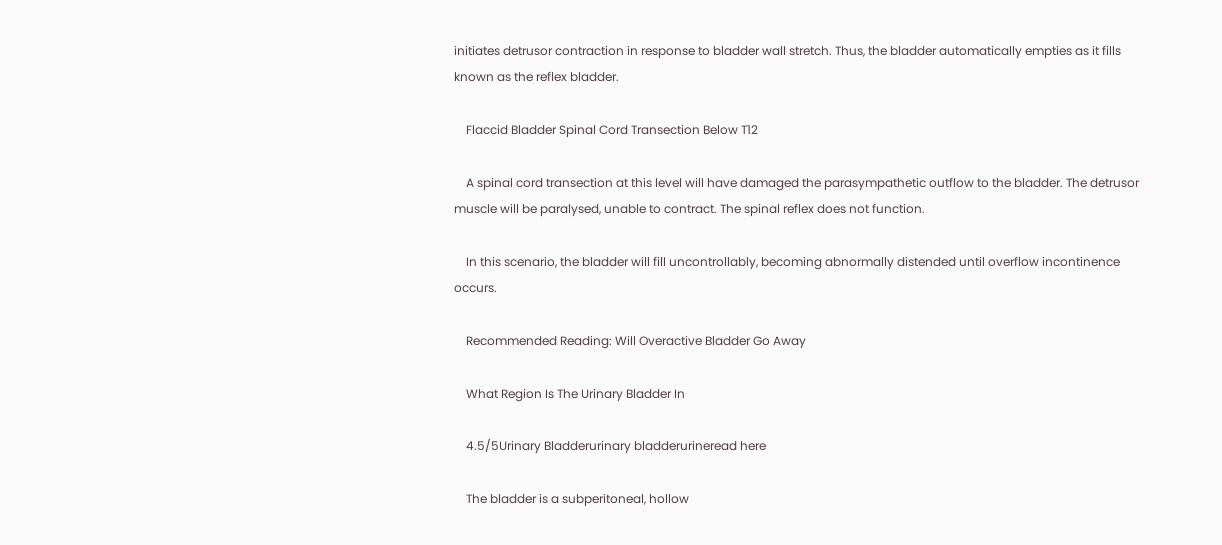initiates detrusor contraction in response to bladder wall stretch. Thus, the bladder automatically empties as it fills known as the reflex bladder.

    Flaccid Bladder Spinal Cord Transection Below T12

    A spinal cord transection at this level will have damaged the parasympathetic outflow to the bladder. The detrusor muscle will be paralysed, unable to contract. The spinal reflex does not function.

    In this scenario, the bladder will fill uncontrollably, becoming abnormally distended until overflow incontinence occurs.

    Recommended Reading: Will Overactive Bladder Go Away

    What Region Is The Urinary Bladder In

    4.5/5Urinary Bladderurinary bladderurineread here

    The bladder is a subperitoneal, hollow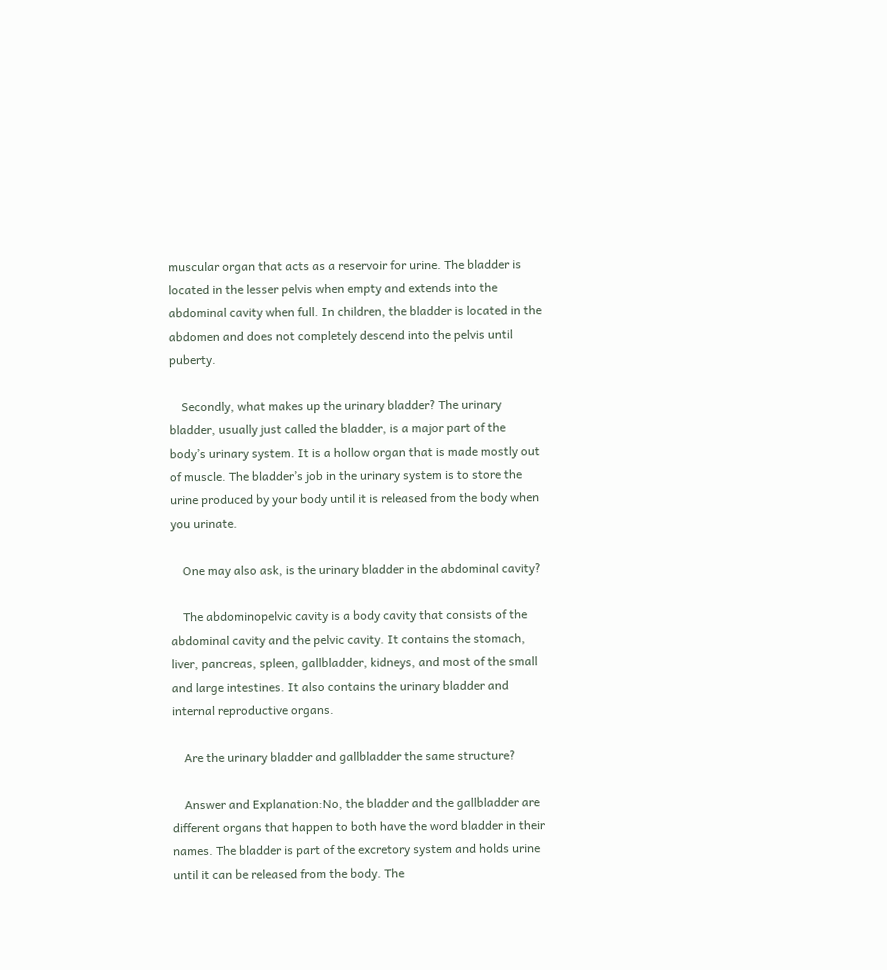muscular organ that acts as a reservoir for urine. The bladder is located in the lesser pelvis when empty and extends into the abdominal cavity when full. In children, the bladder is located in the abdomen and does not completely descend into the pelvis until puberty.

    Secondly, what makes up the urinary bladder? The urinary bladder, usually just called the bladder, is a major part of the body’s urinary system. It is a hollow organ that is made mostly out of muscle. The bladder’s job in the urinary system is to store the urine produced by your body until it is released from the body when you urinate.

    One may also ask, is the urinary bladder in the abdominal cavity?

    The abdominopelvic cavity is a body cavity that consists of the abdominal cavity and the pelvic cavity. It contains the stomach, liver, pancreas, spleen, gallbladder, kidneys, and most of the small and large intestines. It also contains the urinary bladder and internal reproductive organs.

    Are the urinary bladder and gallbladder the same structure?

    Answer and Explanation:No, the bladder and the gallbladder are different organs that happen to both have the word bladder in their names. The bladder is part of the excretory system and holds urine until it can be released from the body. The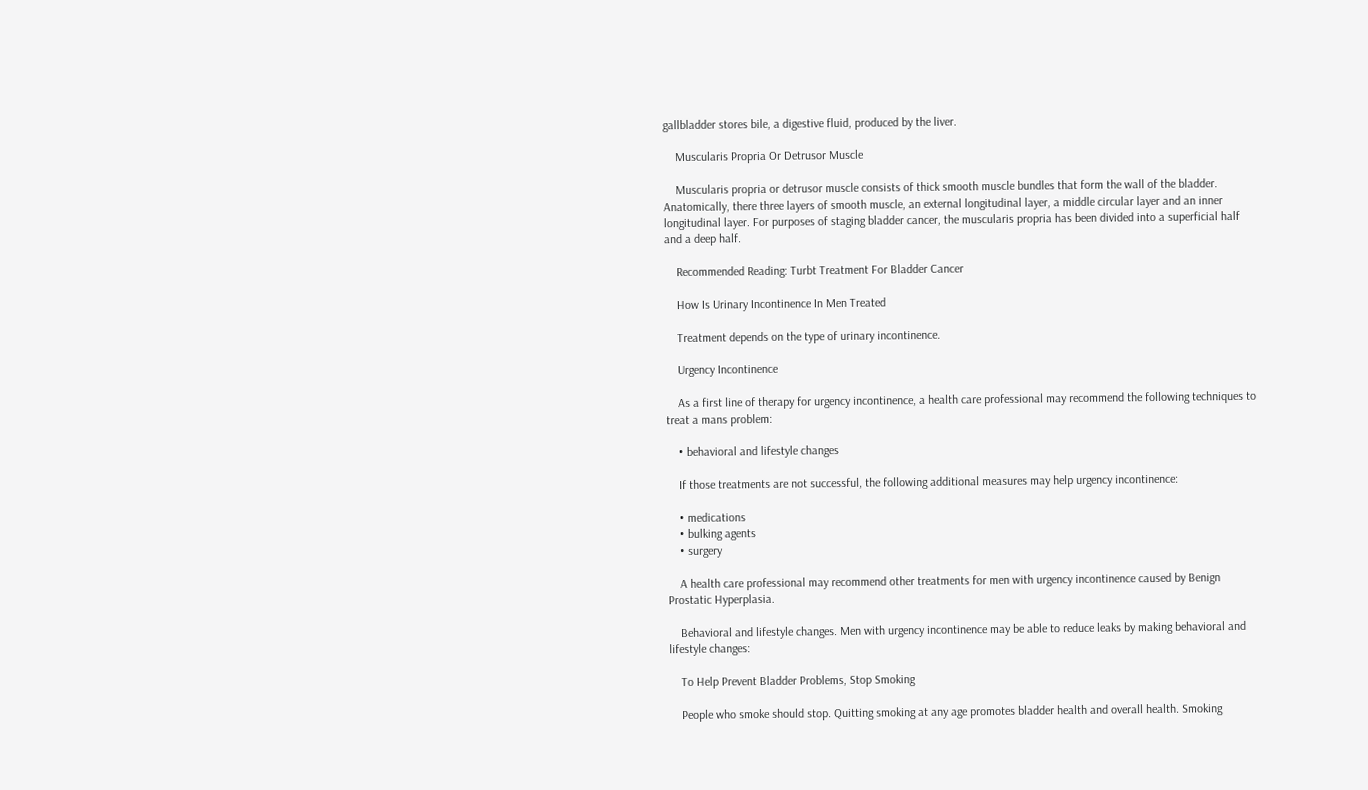gallbladder stores bile, a digestive fluid, produced by the liver.

    Muscularis Propria Or Detrusor Muscle

    Muscularis propria or detrusor muscle consists of thick smooth muscle bundles that form the wall of the bladder. Anatomically, there three layers of smooth muscle, an external longitudinal layer, a middle circular layer and an inner longitudinal layer. For purposes of staging bladder cancer, the muscularis propria has been divided into a superficial half and a deep half.

    Recommended Reading: Turbt Treatment For Bladder Cancer

    How Is Urinary Incontinence In Men Treated

    Treatment depends on the type of urinary incontinence.

    Urgency Incontinence

    As a first line of therapy for urgency incontinence, a health care professional may recommend the following techniques to treat a mans problem:

    • behavioral and lifestyle changes

    If those treatments are not successful, the following additional measures may help urgency incontinence:

    • medications
    • bulking agents
    • surgery

    A health care professional may recommend other treatments for men with urgency incontinence caused by Benign Prostatic Hyperplasia.

    Behavioral and lifestyle changes. Men with urgency incontinence may be able to reduce leaks by making behavioral and lifestyle changes:

    To Help Prevent Bladder Problems, Stop Smoking

    People who smoke should stop. Quitting smoking at any age promotes bladder health and overall health. Smoking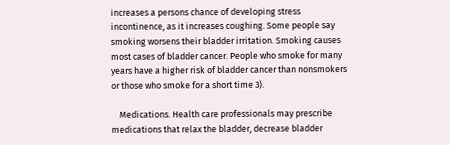increases a persons chance of developing stress incontinence, as it increases coughing. Some people say smoking worsens their bladder irritation. Smoking causes most cases of bladder cancer. People who smoke for many years have a higher risk of bladder cancer than nonsmokers or those who smoke for a short time 3).

    Medications. Health care professionals may prescribe medications that relax the bladder, decrease bladder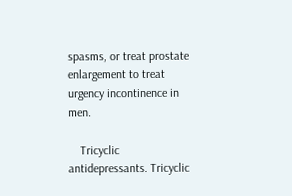spasms, or treat prostate enlargement to treat urgency incontinence in men.

    Tricyclic antidepressants. Tricyclic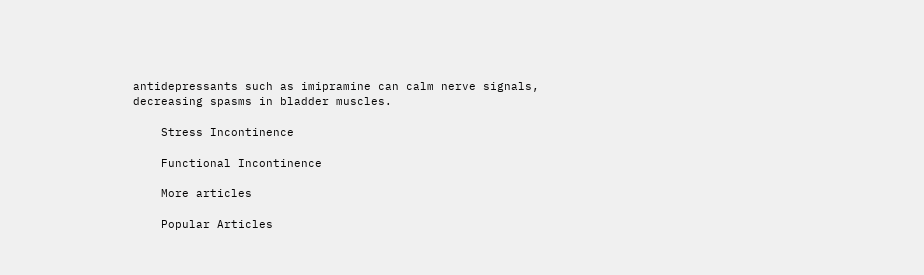antidepressants such as imipramine can calm nerve signals, decreasing spasms in bladder muscles.

    Stress Incontinence

    Functional Incontinence

    More articles

    Popular Articles